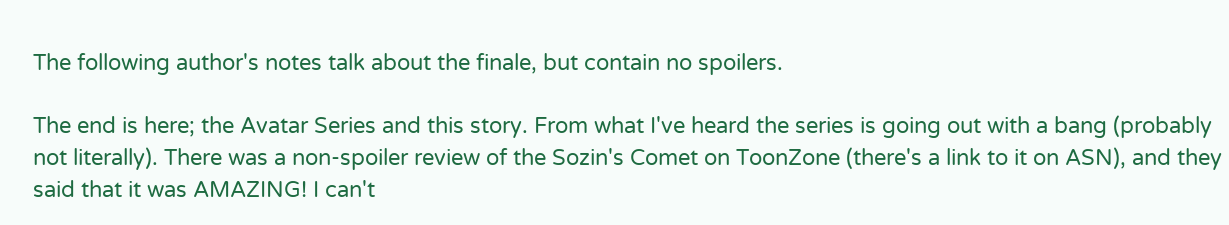The following author's notes talk about the finale, but contain no spoilers.

The end is here; the Avatar Series and this story. From what I've heard the series is going out with a bang (probably not literally). There was a non-spoiler review of the Sozin's Comet on ToonZone (there's a link to it on ASN), and they said that it was AMAZING! I can't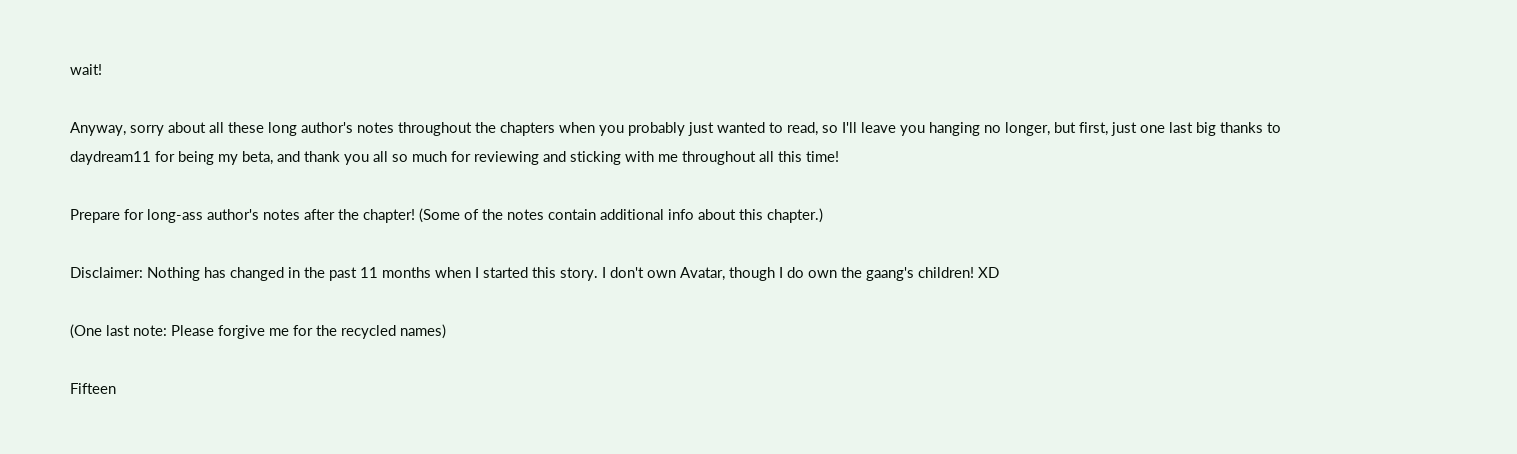wait!

Anyway, sorry about all these long author's notes throughout the chapters when you probably just wanted to read, so I'll leave you hanging no longer, but first, just one last big thanks to daydream11 for being my beta, and thank you all so much for reviewing and sticking with me throughout all this time!

Prepare for long-ass author's notes after the chapter! (Some of the notes contain additional info about this chapter.)

Disclaimer: Nothing has changed in the past 11 months when I started this story. I don't own Avatar, though I do own the gaang's children! XD

(One last note: Please forgive me for the recycled names)

Fifteen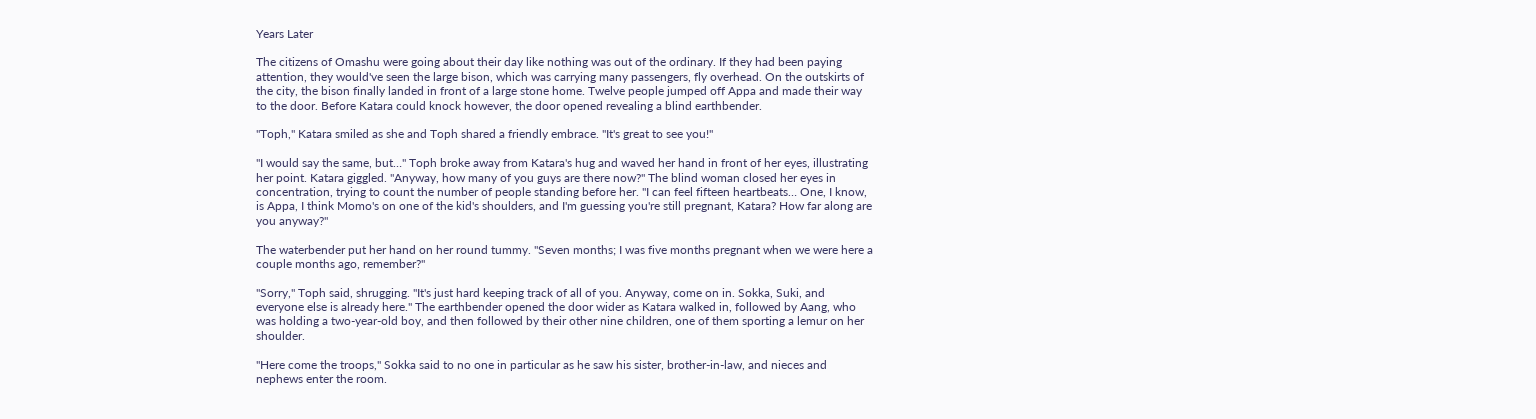Years Later

The citizens of Omashu were going about their day like nothing was out of the ordinary. If they had been paying attention, they would've seen the large bison, which was carrying many passengers, fly overhead. On the outskirts of the city, the bison finally landed in front of a large stone home. Twelve people jumped off Appa and made their way to the door. Before Katara could knock however, the door opened revealing a blind earthbender.

"Toph," Katara smiled as she and Toph shared a friendly embrace. "It's great to see you!"

"I would say the same, but…" Toph broke away from Katara's hug and waved her hand in front of her eyes, illustrating her point. Katara giggled. "Anyway, how many of you guys are there now?" The blind woman closed her eyes in concentration, trying to count the number of people standing before her. "I can feel fifteen heartbeats… One, I know, is Appa, I think Momo's on one of the kid's shoulders, and I'm guessing you're still pregnant, Katara? How far along are you anyway?"

The waterbender put her hand on her round tummy. "Seven months; I was five months pregnant when we were here a couple months ago, remember?"

"Sorry," Toph said, shrugging. "It's just hard keeping track of all of you. Anyway, come on in. Sokka, Suki, and everyone else is already here." The earthbender opened the door wider as Katara walked in, followed by Aang, who was holding a two-year-old boy, and then followed by their other nine children, one of them sporting a lemur on her shoulder.

"Here come the troops," Sokka said to no one in particular as he saw his sister, brother-in-law, and nieces and nephews enter the room.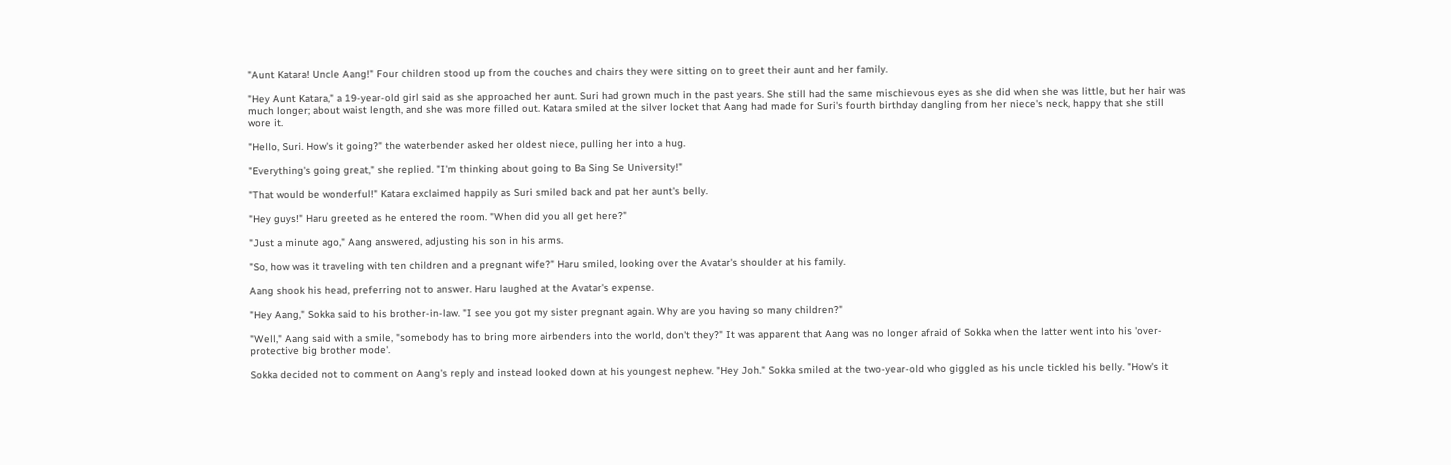"Aunt Katara! Uncle Aang!" Four children stood up from the couches and chairs they were sitting on to greet their aunt and her family.

"Hey Aunt Katara," a 19-year-old girl said as she approached her aunt. Suri had grown much in the past years. She still had the same mischievous eyes as she did when she was little, but her hair was much longer; about waist length, and she was more filled out. Katara smiled at the silver locket that Aang had made for Suri's fourth birthday dangling from her niece's neck, happy that she still wore it.

"Hello, Suri. How's it going?" the waterbender asked her oldest niece, pulling her into a hug.

"Everything's going great," she replied. "I'm thinking about going to Ba Sing Se University!"

"That would be wonderful!" Katara exclaimed happily as Suri smiled back and pat her aunt's belly.

"Hey guys!" Haru greeted as he entered the room. "When did you all get here?"

"Just a minute ago," Aang answered, adjusting his son in his arms.

"So, how was it traveling with ten children and a pregnant wife?" Haru smiled, looking over the Avatar's shoulder at his family.

Aang shook his head, preferring not to answer. Haru laughed at the Avatar's expense.

"Hey Aang," Sokka said to his brother-in-law. "I see you got my sister pregnant again. Why are you having so many children?"

"Well," Aang said with a smile, "somebody has to bring more airbenders into the world, don't they?" It was apparent that Aang was no longer afraid of Sokka when the latter went into his 'over-protective big brother mode'.

Sokka decided not to comment on Aang's reply and instead looked down at his youngest nephew. "Hey Joh." Sokka smiled at the two-year-old who giggled as his uncle tickled his belly. "How's it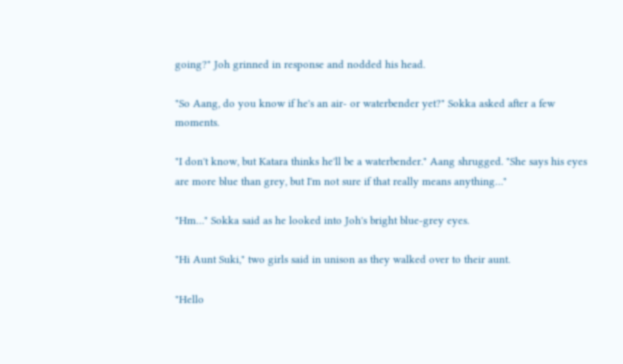going?" Joh grinned in response and nodded his head.

"So Aang, do you know if he's an air- or waterbender yet?" Sokka asked after a few moments.

"I don't know, but Katara thinks he'll be a waterbender." Aang shrugged. "She says his eyes are more blue than grey, but I'm not sure if that really means anything…"

"Hm…" Sokka said as he looked into Joh's bright blue-grey eyes.

"Hi Aunt Suki," two girls said in unison as they walked over to their aunt.

"Hello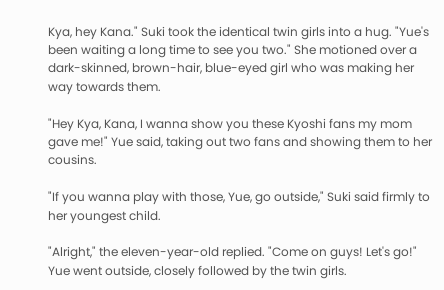Kya, hey Kana." Suki took the identical twin girls into a hug. "Yue's been waiting a long time to see you two." She motioned over a dark-skinned, brown-hair, blue-eyed girl who was making her way towards them.

"Hey Kya, Kana, I wanna show you these Kyoshi fans my mom gave me!" Yue said, taking out two fans and showing them to her cousins.

"If you wanna play with those, Yue, go outside," Suki said firmly to her youngest child.

"Alright," the eleven-year-old replied. "Come on guys! Let's go!" Yue went outside, closely followed by the twin girls.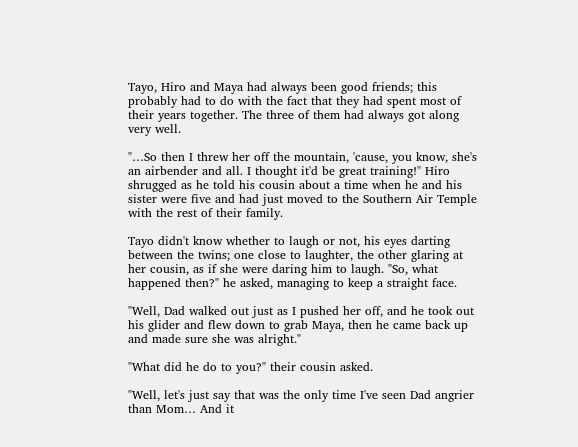Tayo, Hiro and Maya had always been good friends; this probably had to do with the fact that they had spent most of their years together. The three of them had always got along very well.

"…So then I threw her off the mountain, 'cause, you know, she's an airbender and all. I thought it'd be great training!" Hiro shrugged as he told his cousin about a time when he and his sister were five and had just moved to the Southern Air Temple with the rest of their family.

Tayo didn't know whether to laugh or not, his eyes darting between the twins; one close to laughter, the other glaring at her cousin, as if she were daring him to laugh. "So, what happened then?" he asked, managing to keep a straight face.

"Well, Dad walked out just as I pushed her off, and he took out his glider and flew down to grab Maya, then he came back up and made sure she was alright."

"What did he do to you?" their cousin asked.

"Well, let's just say that was the only time I've seen Dad angrier than Mom… And it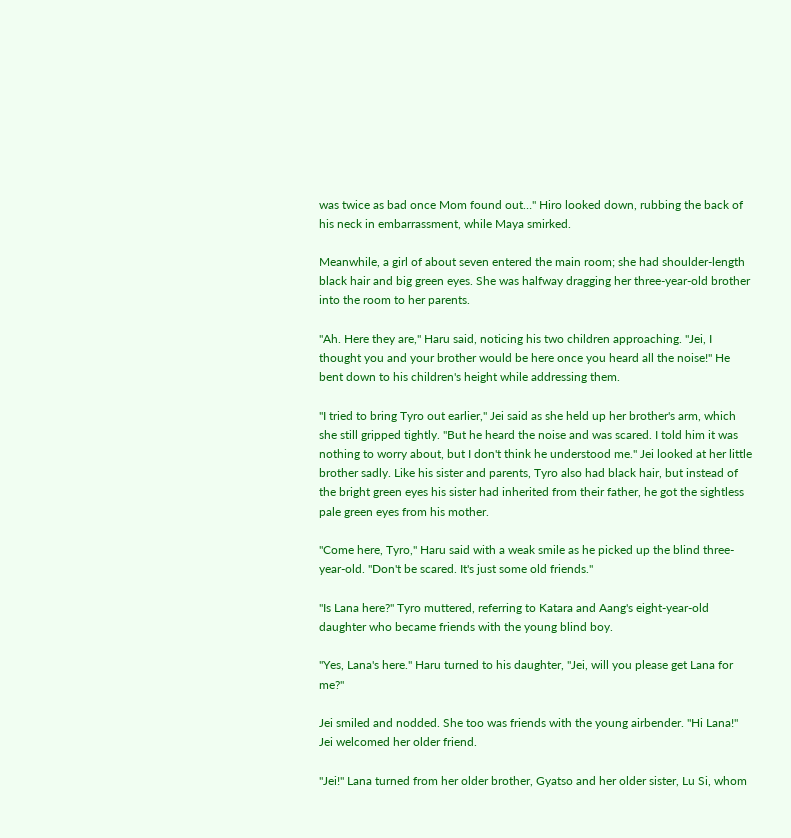was twice as bad once Mom found out…" Hiro looked down, rubbing the back of his neck in embarrassment, while Maya smirked.

Meanwhile, a girl of about seven entered the main room; she had shoulder-length black hair and big green eyes. She was halfway dragging her three-year-old brother into the room to her parents.

"Ah. Here they are," Haru said, noticing his two children approaching. "Jei, I thought you and your brother would be here once you heard all the noise!" He bent down to his children's height while addressing them.

"I tried to bring Tyro out earlier," Jei said as she held up her brother's arm, which she still gripped tightly. "But he heard the noise and was scared. I told him it was nothing to worry about, but I don't think he understood me." Jei looked at her little brother sadly. Like his sister and parents, Tyro also had black hair, but instead of the bright green eyes his sister had inherited from their father, he got the sightless pale green eyes from his mother.

"Come here, Tyro," Haru said with a weak smile as he picked up the blind three-year-old. "Don't be scared. It's just some old friends."

"Is Lana here?" Tyro muttered, referring to Katara and Aang's eight-year-old daughter who became friends with the young blind boy.

"Yes, Lana's here." Haru turned to his daughter, "Jei, will you please get Lana for me?"

Jei smiled and nodded. She too was friends with the young airbender. "Hi Lana!" Jei welcomed her older friend.

"Jei!" Lana turned from her older brother, Gyatso and her older sister, Lu Si, whom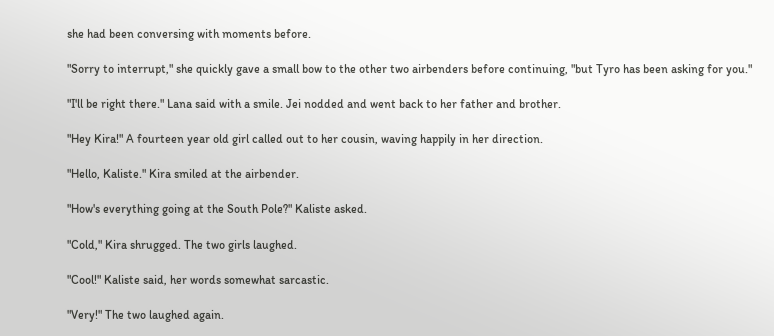she had been conversing with moments before.

"Sorry to interrupt," she quickly gave a small bow to the other two airbenders before continuing, "but Tyro has been asking for you."

"I'll be right there." Lana said with a smile. Jei nodded and went back to her father and brother.

"Hey Kira!" A fourteen year old girl called out to her cousin, waving happily in her direction.

"Hello, Kaliste." Kira smiled at the airbender.

"How's everything going at the South Pole?" Kaliste asked.

"Cold," Kira shrugged. The two girls laughed.

"Cool!" Kaliste said, her words somewhat sarcastic.

"Very!" The two laughed again.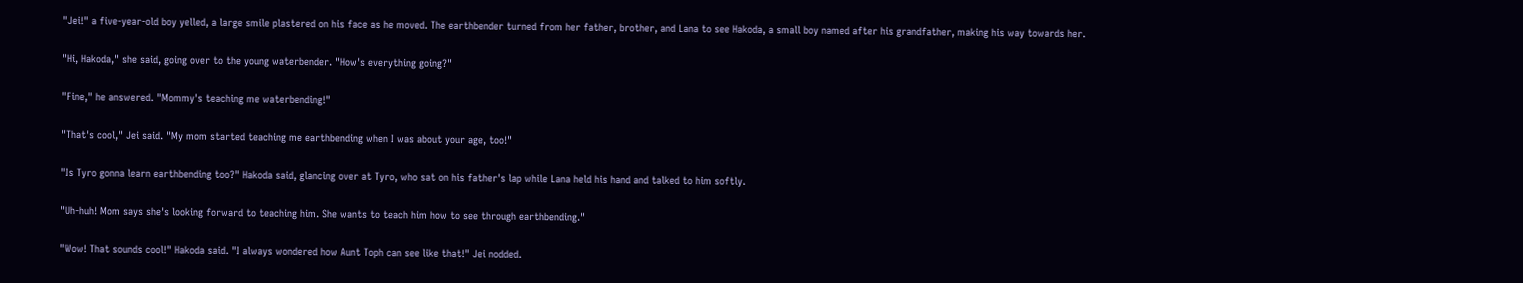"Jei!" a five-year-old boy yelled, a large smile plastered on his face as he moved. The earthbender turned from her father, brother, and Lana to see Hakoda, a small boy named after his grandfather, making his way towards her.

"Hi, Hakoda," she said, going over to the young waterbender. "How's everything going?"

"Fine," he answered. "Mommy's teaching me waterbending!"

"That's cool," Jei said. "My mom started teaching me earthbending when I was about your age, too!"

"Is Tyro gonna learn earthbending too?" Hakoda said, glancing over at Tyro, who sat on his father's lap while Lana held his hand and talked to him softly.

"Uh-huh! Mom says she's looking forward to teaching him. She wants to teach him how to see through earthbending."

"Wow! That sounds cool!" Hakoda said. "I always wondered how Aunt Toph can see like that!" Jei nodded.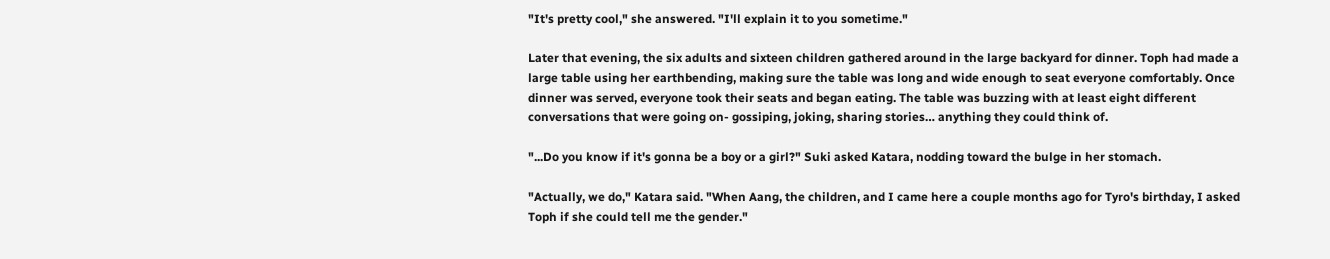"It's pretty cool," she answered. "I'll explain it to you sometime."

Later that evening, the six adults and sixteen children gathered around in the large backyard for dinner. Toph had made a large table using her earthbending, making sure the table was long and wide enough to seat everyone comfortably. Once dinner was served, everyone took their seats and began eating. The table was buzzing with at least eight different conversations that were going on- gossiping, joking, sharing stories… anything they could think of.

"...Do you know if it's gonna be a boy or a girl?" Suki asked Katara, nodding toward the bulge in her stomach.

"Actually, we do," Katara said. "When Aang, the children, and I came here a couple months ago for Tyro's birthday, I asked Toph if she could tell me the gender."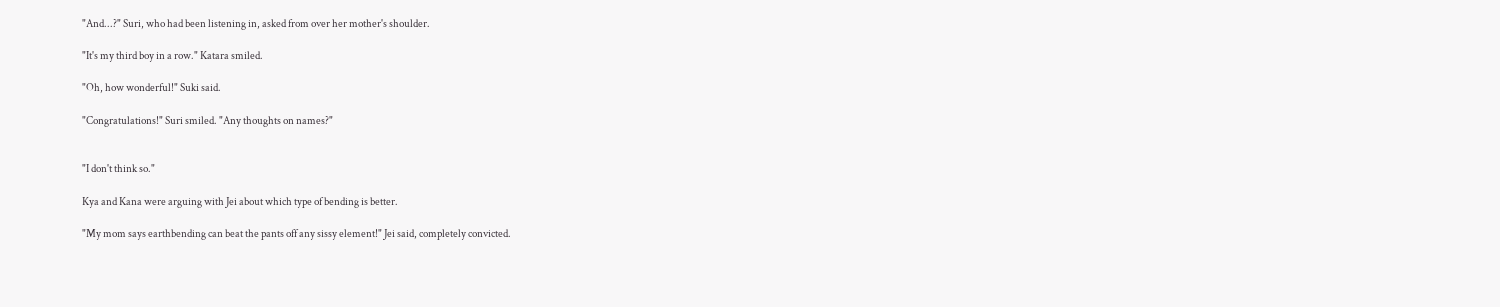"And...?" Suri, who had been listening in, asked from over her mother's shoulder.

"It's my third boy in a row." Katara smiled.

"Oh, how wonderful!" Suki said.

"Congratulations!" Suri smiled. "Any thoughts on names?"


"I don't think so."

Kya and Kana were arguing with Jei about which type of bending is better.

"My mom says earthbending can beat the pants off any sissy element!" Jei said, completely convicted.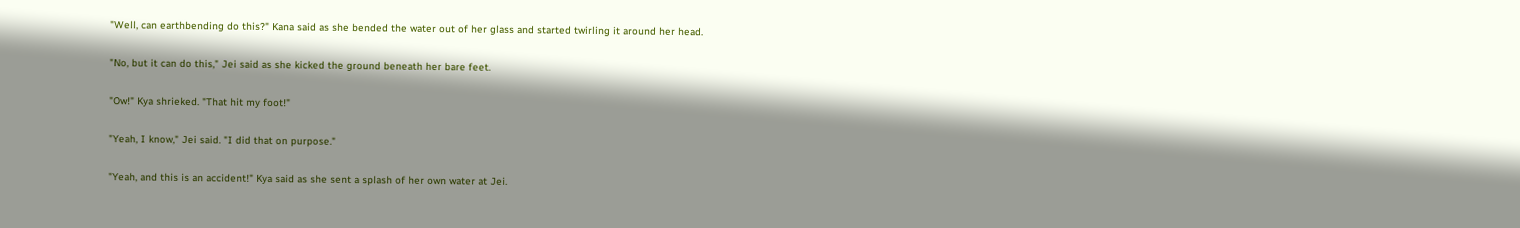"Well, can earthbending do this?" Kana said as she bended the water out of her glass and started twirling it around her head.

"No, but it can do this," Jei said as she kicked the ground beneath her bare feet.

"Ow!" Kya shrieked. "That hit my foot!"

"Yeah, I know," Jei said. "I did that on purpose."

"Yeah, and this is an accident!" Kya said as she sent a splash of her own water at Jei.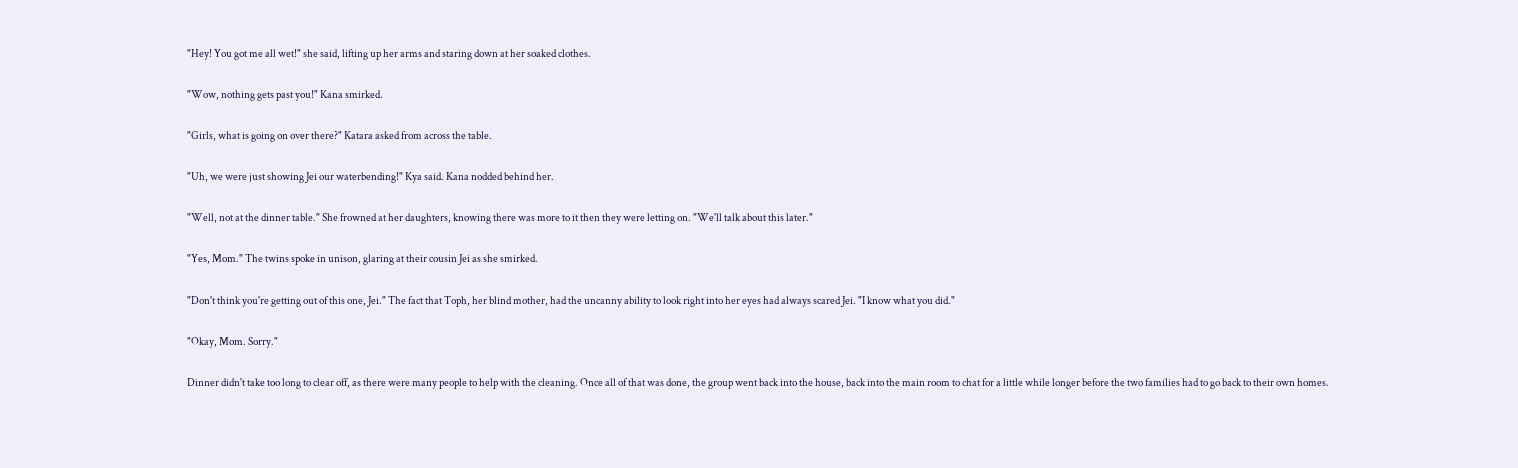"Hey! You got me all wet!" she said, lifting up her arms and staring down at her soaked clothes.

"Wow, nothing gets past you!" Kana smirked.

"Girls, what is going on over there?" Katara asked from across the table.

"Uh, we were just showing Jei our waterbending!" Kya said. Kana nodded behind her.

"Well, not at the dinner table." She frowned at her daughters, knowing there was more to it then they were letting on. "We'll talk about this later."

"Yes, Mom." The twins spoke in unison, glaring at their cousin Jei as she smirked.

"Don't think you're getting out of this one, Jei." The fact that Toph, her blind mother, had the uncanny ability to look right into her eyes had always scared Jei. "I know what you did."

"Okay, Mom. Sorry."

Dinner didn't take too long to clear off, as there were many people to help with the cleaning. Once all of that was done, the group went back into the house, back into the main room to chat for a little while longer before the two families had to go back to their own homes.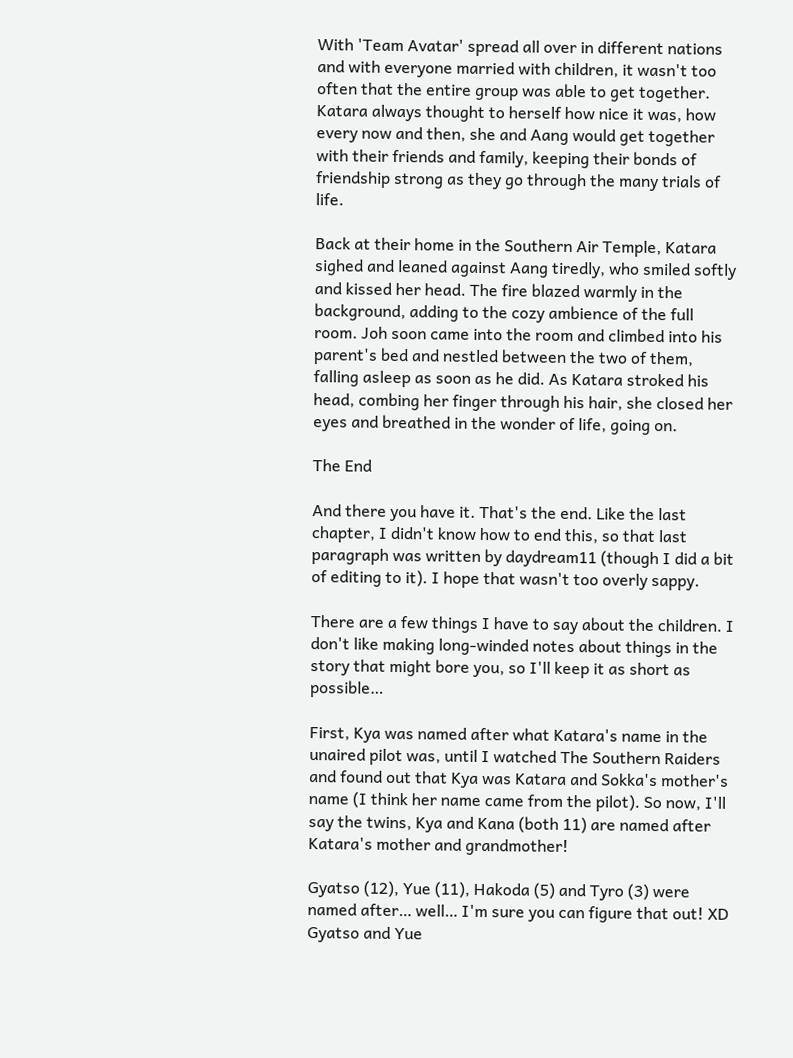With 'Team Avatar' spread all over in different nations and with everyone married with children, it wasn't too often that the entire group was able to get together. Katara always thought to herself how nice it was, how every now and then, she and Aang would get together with their friends and family, keeping their bonds of friendship strong as they go through the many trials of life.

Back at their home in the Southern Air Temple, Katara sighed and leaned against Aang tiredly, who smiled softly and kissed her head. The fire blazed warmly in the background, adding to the cozy ambience of the full room. Joh soon came into the room and climbed into his parent's bed and nestled between the two of them, falling asleep as soon as he did. As Katara stroked his head, combing her finger through his hair, she closed her eyes and breathed in the wonder of life, going on.

The End

And there you have it. That's the end. Like the last chapter, I didn't know how to end this, so that last paragraph was written by daydream11 (though I did a bit of editing to it). I hope that wasn't too overly sappy.

There are a few things I have to say about the children. I don't like making long-winded notes about things in the story that might bore you, so I'll keep it as short as possible…

First, Kya was named after what Katara's name in the unaired pilot was, until I watched The Southern Raiders and found out that Kya was Katara and Sokka's mother's name (I think her name came from the pilot). So now, I'll say the twins, Kya and Kana (both 11) are named after Katara's mother and grandmother!

Gyatso (12), Yue (11), Hakoda (5) and Tyro (3) were named after… well… I'm sure you can figure that out! XD Gyatso and Yue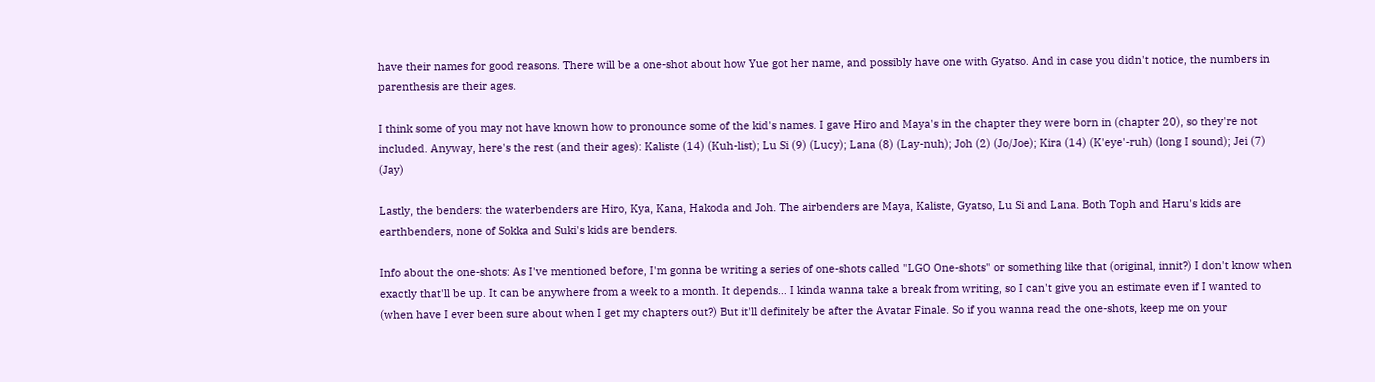have their names for good reasons. There will be a one-shot about how Yue got her name, and possibly have one with Gyatso. And in case you didn't notice, the numbers in parenthesis are their ages.

I think some of you may not have known how to pronounce some of the kid's names. I gave Hiro and Maya's in the chapter they were born in (chapter 20), so they're not included. Anyway, here's the rest (and their ages): Kaliste (14) (Kuh-list); Lu Si (9) (Lucy); Lana (8) (Lay-nuh); Joh (2) (Jo/Joe); Kira (14) (K'eye'-ruh) (long I sound); Jei (7) (Jay)

Lastly, the benders: the waterbenders are Hiro, Kya, Kana, Hakoda and Joh. The airbenders are Maya, Kaliste, Gyatso, Lu Si and Lana. Both Toph and Haru's kids are earthbenders, none of Sokka and Suki's kids are benders.

Info about the one-shots: As I've mentioned before, I'm gonna be writing a series of one-shots called "LGO One-shots" or something like that (original, innit?) I don't know when exactly that'll be up. It can be anywhere from a week to a month. It depends… I kinda wanna take a break from writing, so I can't give you an estimate even if I wanted to (when have I ever been sure about when I get my chapters out?) But it'll definitely be after the Avatar Finale. So if you wanna read the one-shots, keep me on your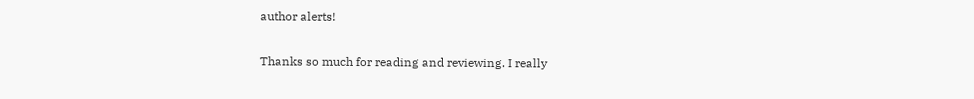author alerts!

Thanks so much for reading and reviewing. I really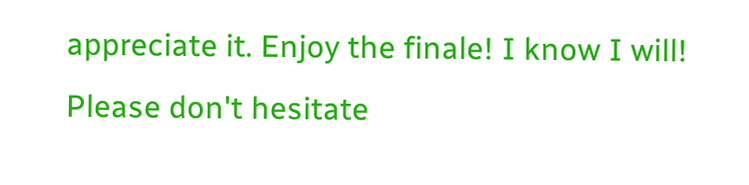appreciate it. Enjoy the finale! I know I will! Please don't hesitate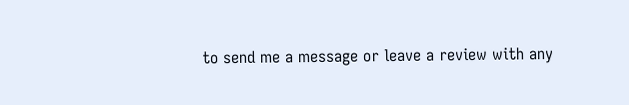to send me a message or leave a review with any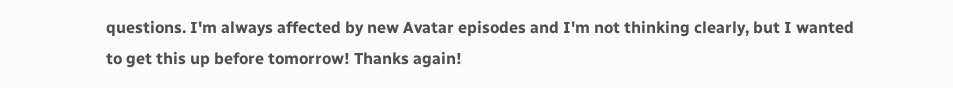questions. I'm always affected by new Avatar episodes and I'm not thinking clearly, but I wanted to get this up before tomorrow! Thanks again!